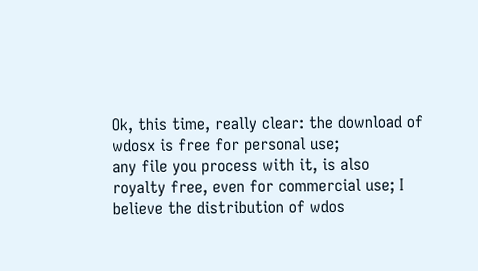Ok, this time, really clear: the download of wdosx is free for personal use;
any file you process with it, is also
royalty free, even for commercial use; I believe the distribution of wdos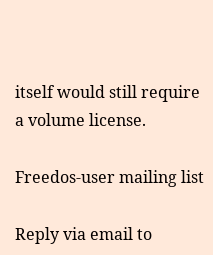itself would still require a volume license.

Freedos-user mailing list

Reply via email to